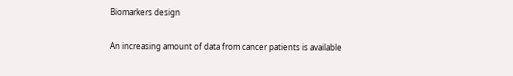Biomarkers design

An increasing amount of data from cancer patients is available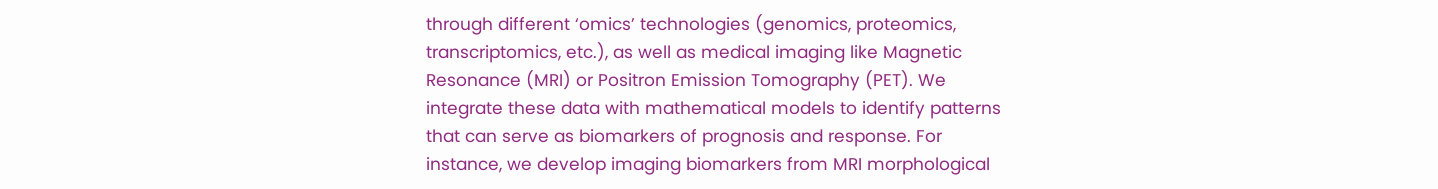through different ‘omics’ technologies (genomics, proteomics, transcriptomics, etc.), as well as medical imaging like Magnetic Resonance (MRI) or Positron Emission Tomography (PET). We integrate these data with mathematical models to identify patterns that can serve as biomarkers of prognosis and response. For instance, we develop imaging biomarkers from MRI morphological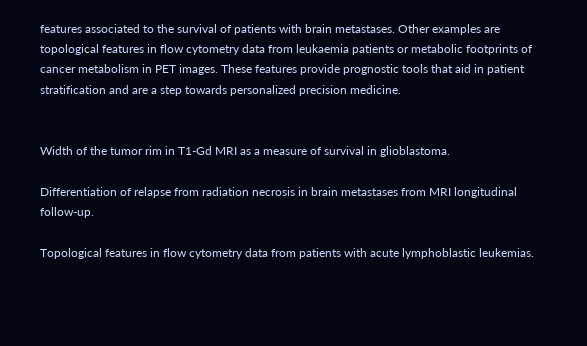features associated to the survival of patients with brain metastases. Other examples are topological features in flow cytometry data from leukaemia patients or metabolic footprints of cancer metabolism in PET images. These features provide prognostic tools that aid in patient stratification and are a step towards personalized precision medicine.


Width of the tumor rim in T1-Gd MRI as a measure of survival in glioblastoma.

Differentiation of relapse from radiation necrosis in brain metastases from MRI longitudinal follow-up.

Topological features in flow cytometry data from patients with acute lymphoblastic leukemias.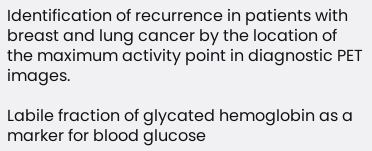Identification of recurrence in patients with breast and lung cancer by the location of the maximum activity point in diagnostic PET images.

Labile fraction of glycated hemoglobin as a marker for blood glucose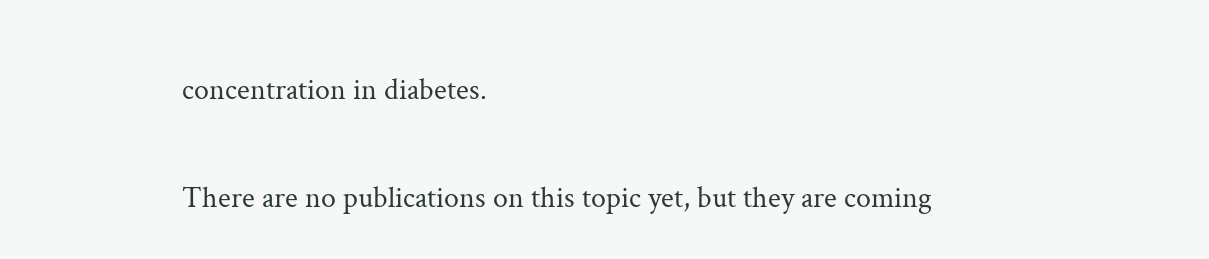concentration in diabetes.


There are no publications on this topic yet, but they are coming